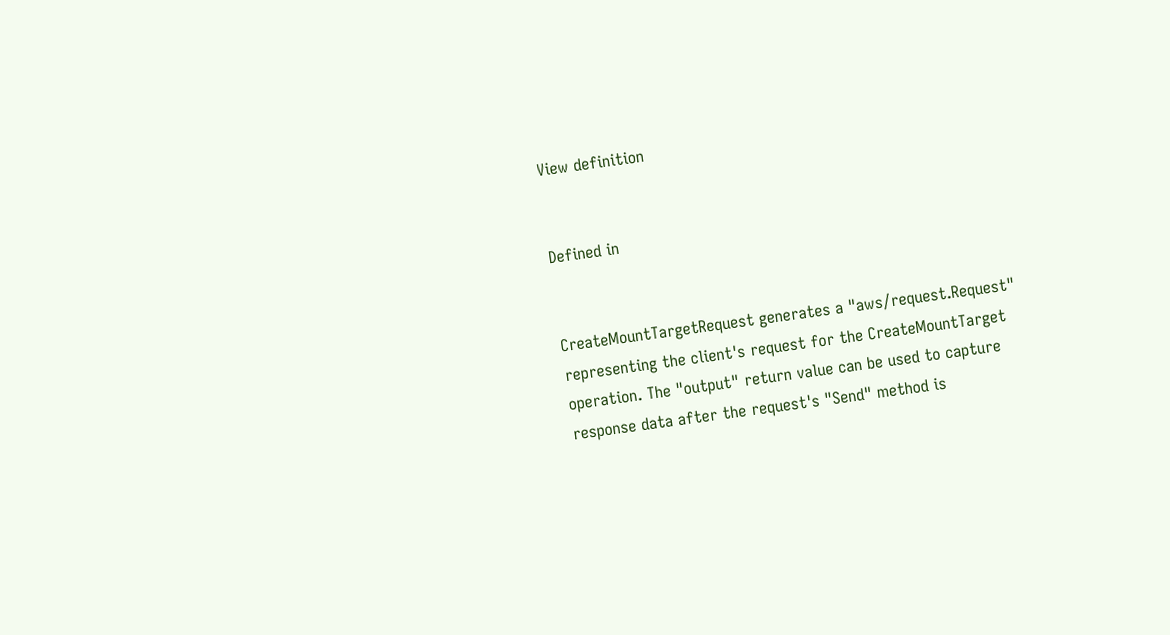View definition


Defined in


CreateMountTargetRequest generates a "aws/request.Request" representing the client's request for the CreateMountTarget operation. The "output" return value can be used to capture response data after the request's "Send" method is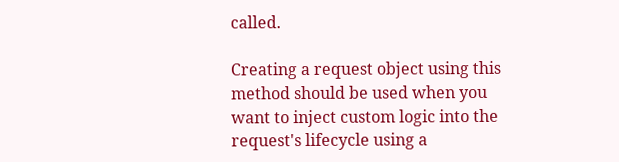called.

Creating a request object using this method should be used when you want to inject custom logic into the request's lifecycle using a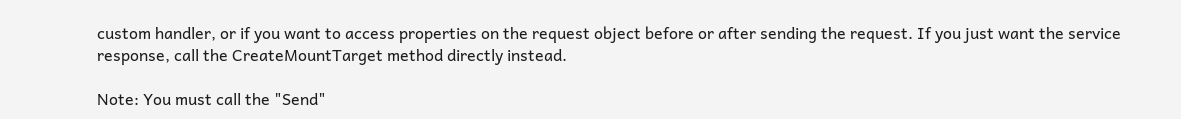custom handler, or if you want to access properties on the request object before or after sending the request. If you just want the service response, call the CreateMountTarget method directly instead.

Note: You must call the "Send"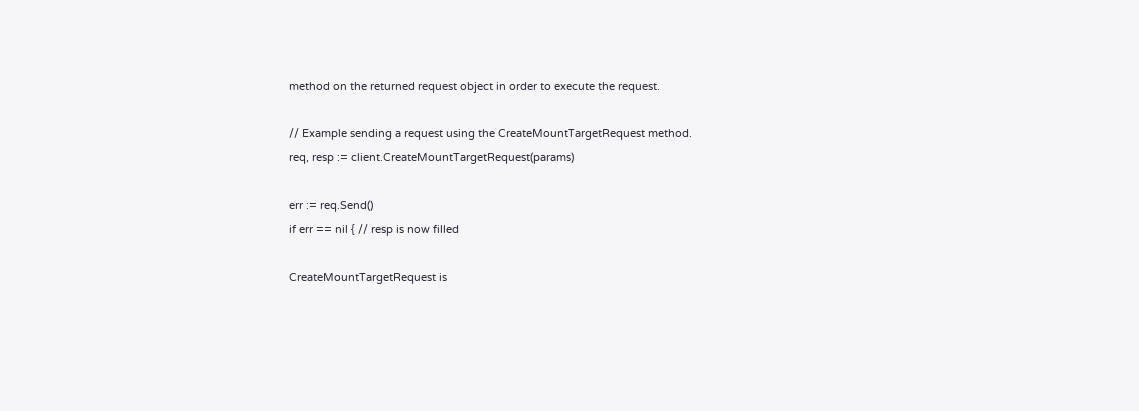method on the returned request object in order to execute the request.

// Example sending a request using the CreateMountTargetRequest method.
req, resp := client.CreateMountTargetRequest(params)

err := req.Send()
if err == nil { // resp is now filled

CreateMountTargetRequest is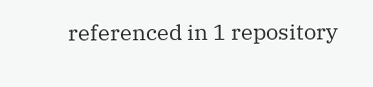referenced in 1 repository